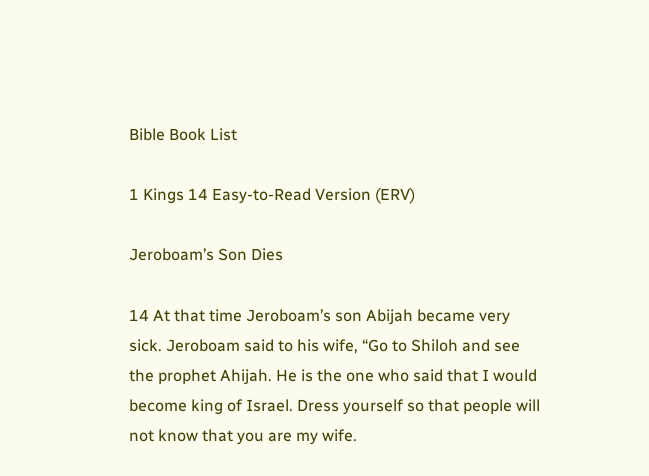Bible Book List

1 Kings 14 Easy-to-Read Version (ERV)

Jeroboam’s Son Dies

14 At that time Jeroboam’s son Abijah became very sick. Jeroboam said to his wife, “Go to Shiloh and see the prophet Ahijah. He is the one who said that I would become king of Israel. Dress yourself so that people will not know that you are my wife.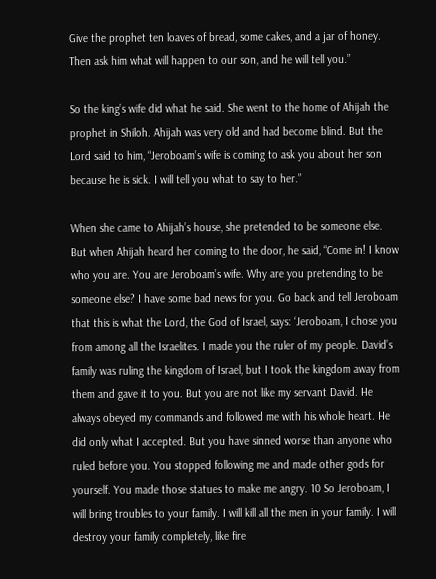Give the prophet ten loaves of bread, some cakes, and a jar of honey. Then ask him what will happen to our son, and he will tell you.”

So the king’s wife did what he said. She went to the home of Ahijah the prophet in Shiloh. Ahijah was very old and had become blind. But the Lord said to him, “Jeroboam’s wife is coming to ask you about her son because he is sick. I will tell you what to say to her.”

When she came to Ahijah’s house, she pretended to be someone else. But when Ahijah heard her coming to the door, he said, “Come in! I know who you are. You are Jeroboam’s wife. Why are you pretending to be someone else? I have some bad news for you. Go back and tell Jeroboam that this is what the Lord, the God of Israel, says: ‘Jeroboam, I chose you from among all the Israelites. I made you the ruler of my people. David’s family was ruling the kingdom of Israel, but I took the kingdom away from them and gave it to you. But you are not like my servant David. He always obeyed my commands and followed me with his whole heart. He did only what I accepted. But you have sinned worse than anyone who ruled before you. You stopped following me and made other gods for yourself. You made those statues to make me angry. 10 So Jeroboam, I will bring troubles to your family. I will kill all the men in your family. I will destroy your family completely, like fire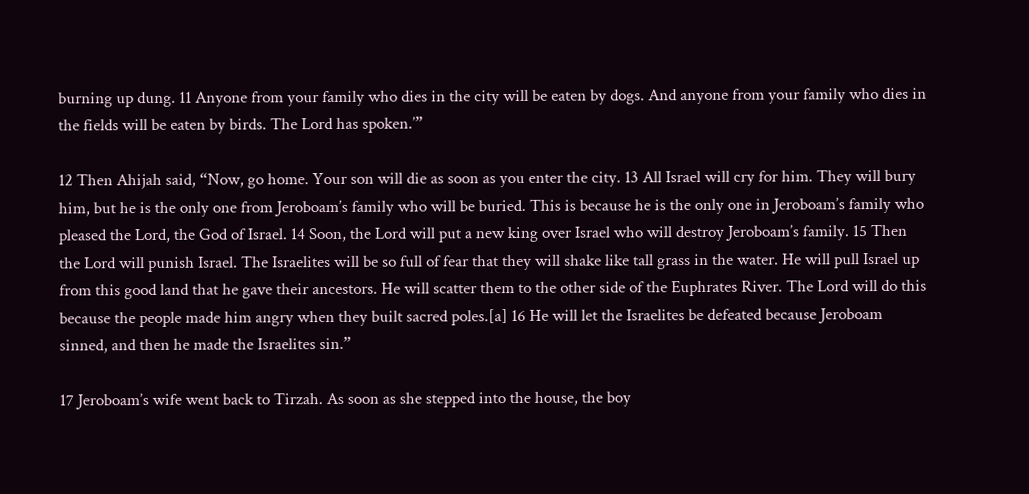burning up dung. 11 Anyone from your family who dies in the city will be eaten by dogs. And anyone from your family who dies in the fields will be eaten by birds. The Lord has spoken.’”

12 Then Ahijah said, “Now, go home. Your son will die as soon as you enter the city. 13 All Israel will cry for him. They will bury him, but he is the only one from Jeroboam’s family who will be buried. This is because he is the only one in Jeroboam’s family who pleased the Lord, the God of Israel. 14 Soon, the Lord will put a new king over Israel who will destroy Jeroboam’s family. 15 Then the Lord will punish Israel. The Israelites will be so full of fear that they will shake like tall grass in the water. He will pull Israel up from this good land that he gave their ancestors. He will scatter them to the other side of the Euphrates River. The Lord will do this because the people made him angry when they built sacred poles.[a] 16 He will let the Israelites be defeated because Jeroboam sinned, and then he made the Israelites sin.”

17 Jeroboam’s wife went back to Tirzah. As soon as she stepped into the house, the boy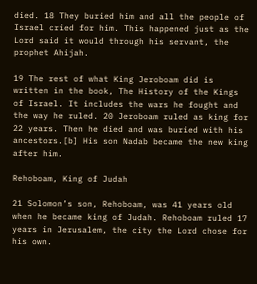died. 18 They buried him and all the people of Israel cried for him. This happened just as the Lord said it would through his servant, the prophet Ahijah.

19 The rest of what King Jeroboam did is written in the book, The History of the Kings of Israel. It includes the wars he fought and the way he ruled. 20 Jeroboam ruled as king for 22 years. Then he died and was buried with his ancestors.[b] His son Nadab became the new king after him.

Rehoboam, King of Judah

21 Solomon’s son, Rehoboam, was 41 years old when he became king of Judah. Rehoboam ruled 17 years in Jerusalem, the city the Lord chose for his own.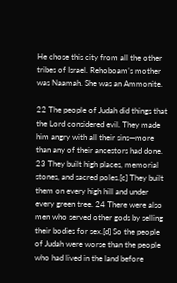He chose this city from all the other tribes of Israel. Rehoboam’s mother was Naamah. She was an Ammonite.

22 The people of Judah did things that the Lord considered evil. They made him angry with all their sins—more than any of their ancestors had done. 23 They built high places, memorial stones, and sacred poles.[c] They built them on every high hill and under every green tree. 24 There were also men who served other gods by selling their bodies for sex.[d] So the people of Judah were worse than the people who had lived in the land before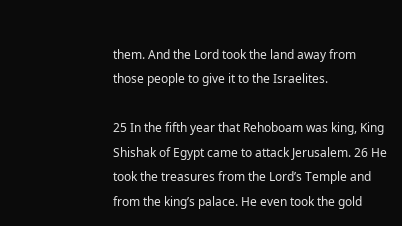them. And the Lord took the land away from those people to give it to the Israelites.

25 In the fifth year that Rehoboam was king, King Shishak of Egypt came to attack Jerusalem. 26 He took the treasures from the Lord’s Temple and from the king’s palace. He even took the gold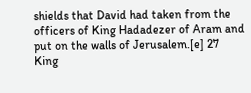shields that David had taken from the officers of King Hadadezer of Aram and put on the walls of Jerusalem.[e] 27 King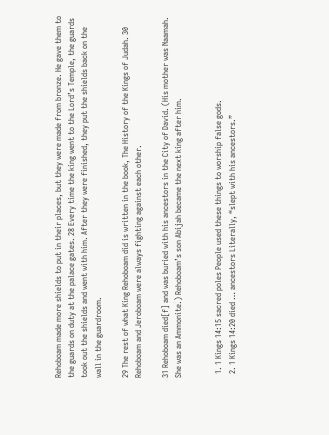Rehoboam made more shields to put in their places, but they were made from bronze. He gave them to the guards on duty at the palace gates. 28 Every time the king went to the Lord’s Temple, the guards took out the shields and went with him. After they were finished, they put the shields back on the wall in the guardroom.

29 The rest of what King Rehoboam did is written in the book, The History of the Kings of Judah. 30 Rehoboam and Jeroboam were always fighting against each other.

31 Rehoboam died[f] and was buried with his ancestors in the City of David. (His mother was Naamah. She was an Ammonite.) Rehoboam’s son Abijah became the next king after him.


  1. 1 Kings 14:15 sacred poles People used these things to worship false gods.
  2. 1 Kings 14:20 died … ancestors Literally, “slept with his ancestors.”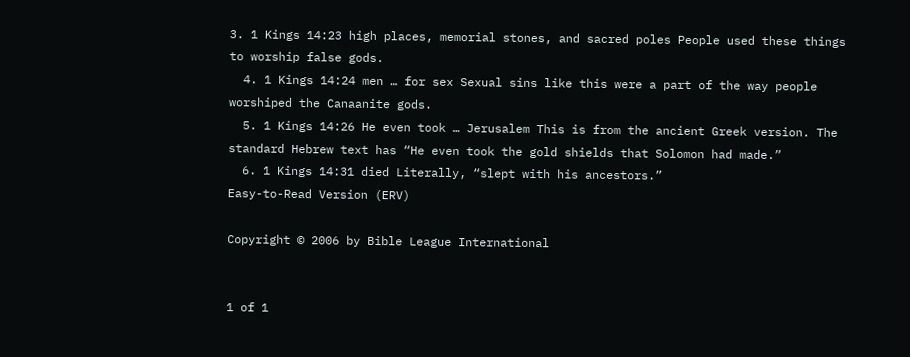3. 1 Kings 14:23 high places, memorial stones, and sacred poles People used these things to worship false gods.
  4. 1 Kings 14:24 men … for sex Sexual sins like this were a part of the way people worshiped the Canaanite gods.
  5. 1 Kings 14:26 He even took … Jerusalem This is from the ancient Greek version. The standard Hebrew text has “He even took the gold shields that Solomon had made.”
  6. 1 Kings 14:31 died Literally, “slept with his ancestors.”
Easy-to-Read Version (ERV)

Copyright © 2006 by Bible League International


1 of 1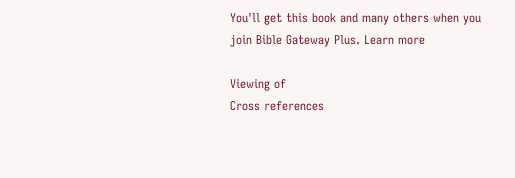You'll get this book and many others when you join Bible Gateway Plus. Learn more

Viewing of
Cross references